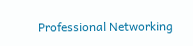Professional Networking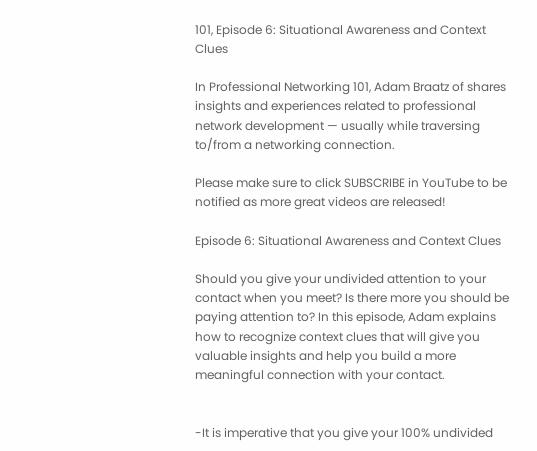101, Episode 6: Situational Awareness and Context Clues

In Professional Networking 101, Adam Braatz of shares insights and experiences related to professional network development — usually while traversing to/from a networking connection.

Please make sure to click SUBSCRIBE in YouTube to be notified as more great videos are released!

Episode 6: Situational Awareness and Context Clues

Should you give your undivided attention to your contact when you meet? Is there more you should be paying attention to? In this episode, Adam explains how to recognize context clues that will give you valuable insights and help you build a more meaningful connection with your contact.


-It is imperative that you give your 100% undivided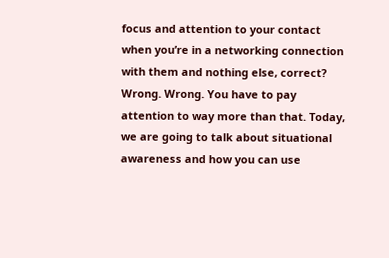focus and attention to your contact when you’re in a networking connection with them and nothing else, correct? Wrong. Wrong. You have to pay attention to way more than that. Today, we are going to talk about situational awareness and how you can use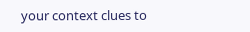your context clues to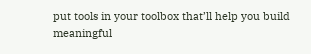put tools in your toolbox that’ll help you build meaningful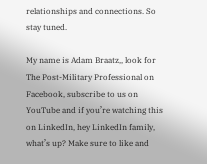relationships and connections. So stay tuned.

My name is Adam Braatz,, look for The Post-Military Professional on Facebook, subscribe to us on YouTube and if you’re watching this on LinkedIn, hey LinkedIn family, what’s up? Make sure to like and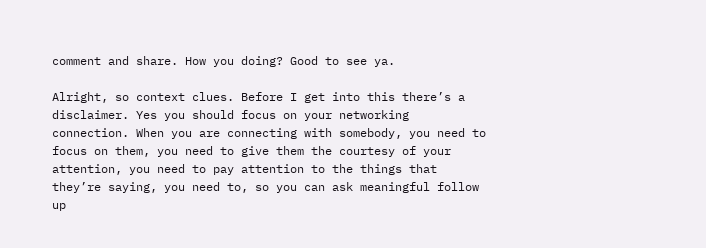comment and share. How you doing? Good to see ya.

Alright, so context clues. Before I get into this there’s a disclaimer. Yes you should focus on your networking connection. When you are connecting with somebody, you need to focus on them, you need to give them the courtesy of your attention, you need to pay attention to the things that they’re saying, you need to, so you can ask meaningful follow up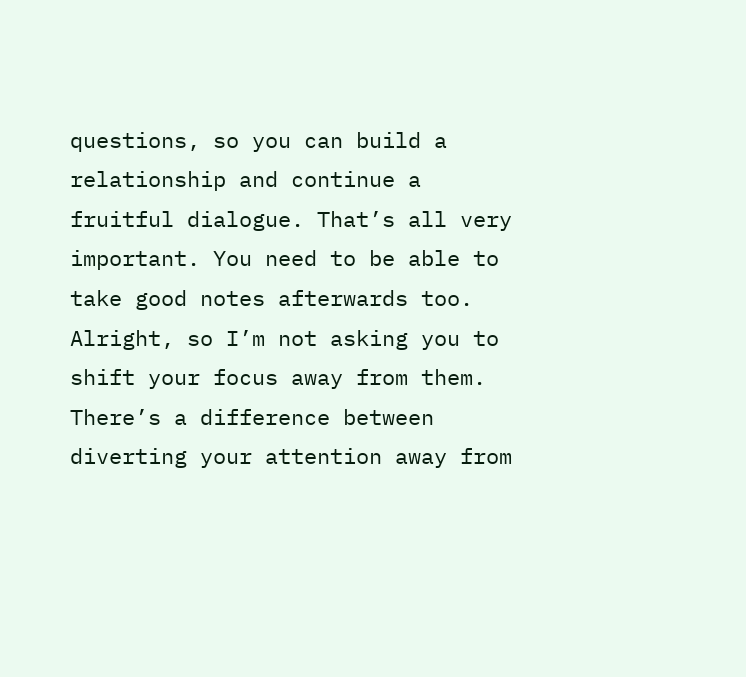questions, so you can build a relationship and continue a fruitful dialogue. That’s all very important. You need to be able to take good notes afterwards too. Alright, so I’m not asking you to shift your focus away from them. There’s a difference between diverting your attention away from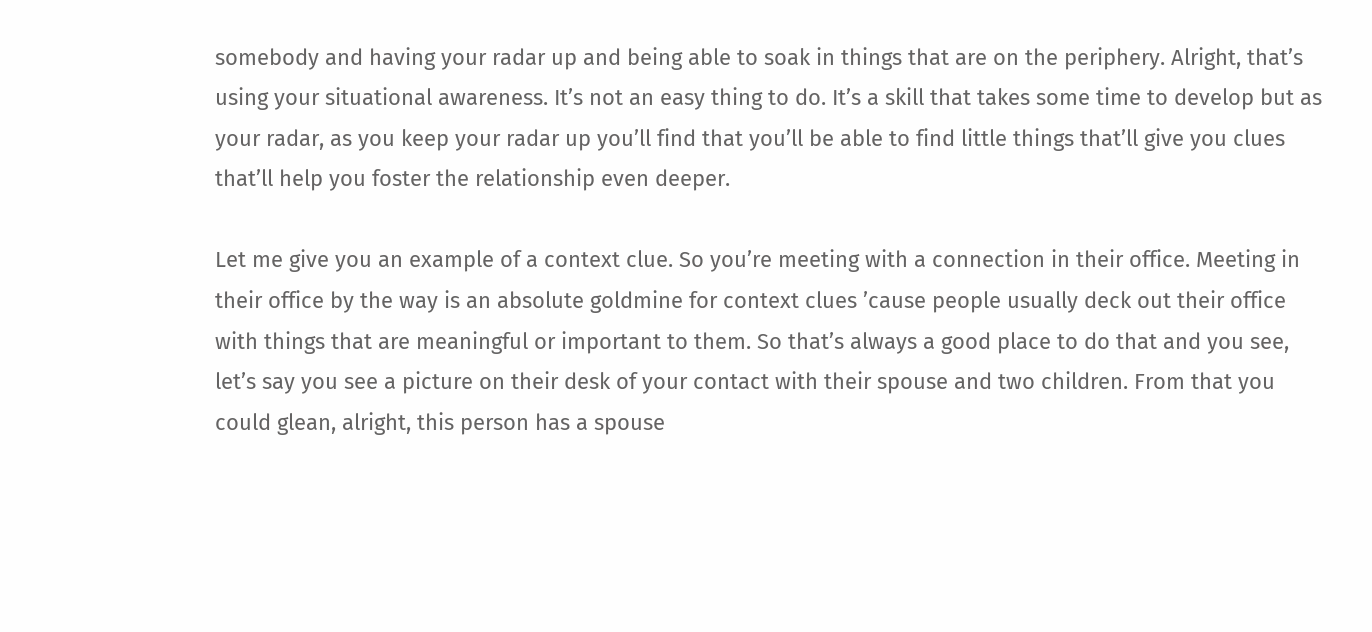somebody and having your radar up and being able to soak in things that are on the periphery. Alright, that’s using your situational awareness. It’s not an easy thing to do. It’s a skill that takes some time to develop but as your radar, as you keep your radar up you’ll find that you’ll be able to find little things that’ll give you clues that’ll help you foster the relationship even deeper.

Let me give you an example of a context clue. So you’re meeting with a connection in their office. Meeting in their office by the way is an absolute goldmine for context clues ’cause people usually deck out their office with things that are meaningful or important to them. So that’s always a good place to do that and you see, let’s say you see a picture on their desk of your contact with their spouse and two children. From that you could glean, alright, this person has a spouse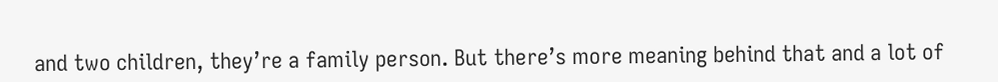and two children, they’re a family person. But there’s more meaning behind that and a lot of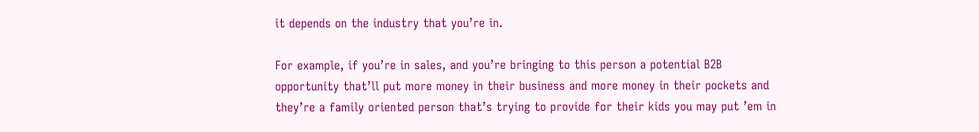it depends on the industry that you’re in.

For example, if you’re in sales, and you’re bringing to this person a potential B2B opportunity that’ll put more money in their business and more money in their pockets and they’re a family oriented person that’s trying to provide for their kids you may put ’em in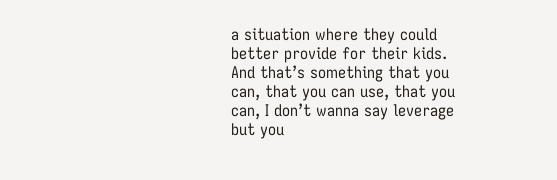a situation where they could better provide for their kids. And that’s something that you can, that you can use, that you can, I don’t wanna say leverage but you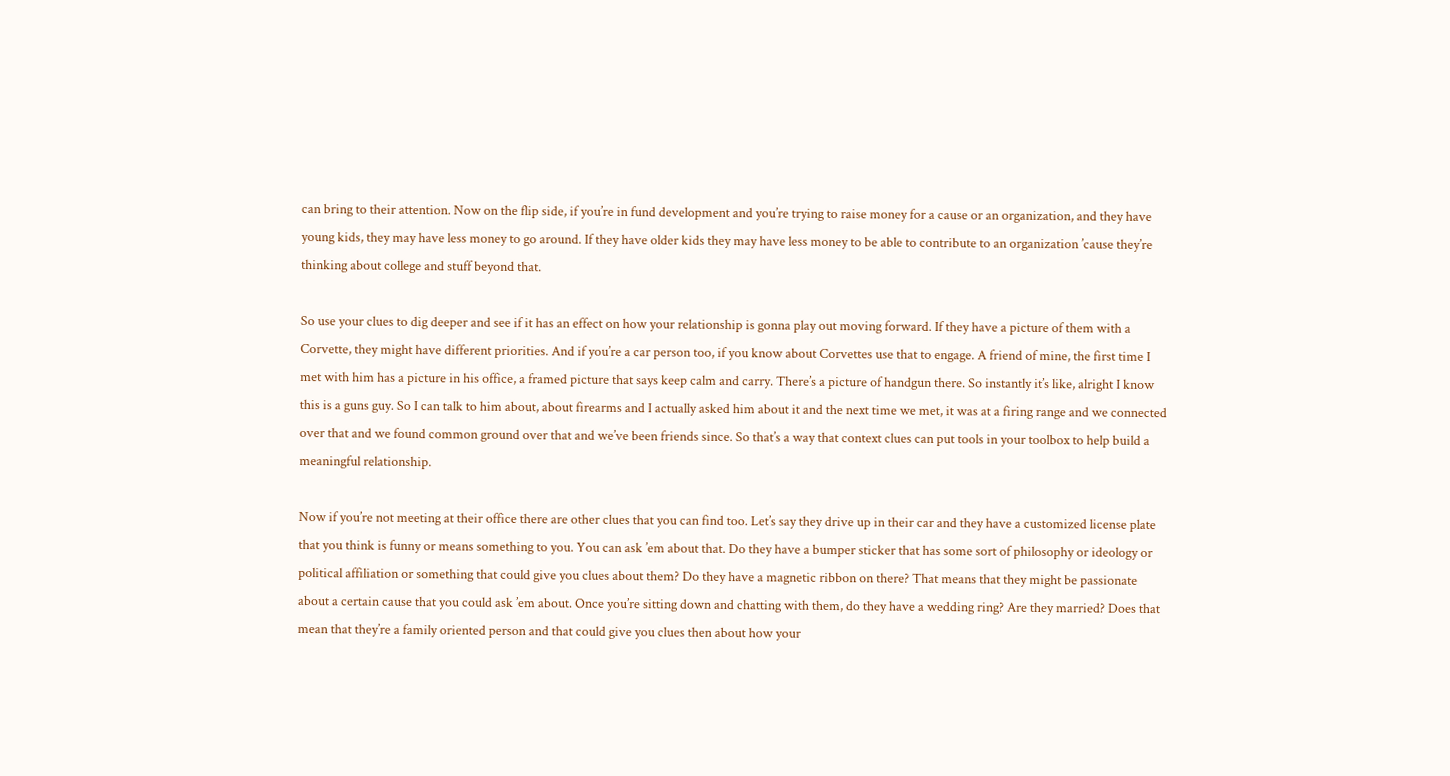can bring to their attention. Now on the flip side, if you’re in fund development and you’re trying to raise money for a cause or an organization, and they have young kids, they may have less money to go around. If they have older kids they may have less money to be able to contribute to an organization ’cause they’re thinking about college and stuff beyond that.

So use your clues to dig deeper and see if it has an effect on how your relationship is gonna play out moving forward. If they have a picture of them with a Corvette, they might have different priorities. And if you’re a car person too, if you know about Corvettes use that to engage. A friend of mine, the first time I met with him has a picture in his office, a framed picture that says keep calm and carry. There’s a picture of handgun there. So instantly it’s like, alright I know this is a guns guy. So I can talk to him about, about firearms and I actually asked him about it and the next time we met, it was at a firing range and we connected over that and we found common ground over that and we’ve been friends since. So that’s a way that context clues can put tools in your toolbox to help build a meaningful relationship.

Now if you’re not meeting at their office there are other clues that you can find too. Let’s say they drive up in their car and they have a customized license plate that you think is funny or means something to you. You can ask ’em about that. Do they have a bumper sticker that has some sort of philosophy or ideology or political affiliation or something that could give you clues about them? Do they have a magnetic ribbon on there? That means that they might be passionate about a certain cause that you could ask ’em about. Once you’re sitting down and chatting with them, do they have a wedding ring? Are they married? Does that mean that they’re a family oriented person and that could give you clues then about how your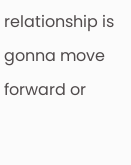relationship is gonna move forward or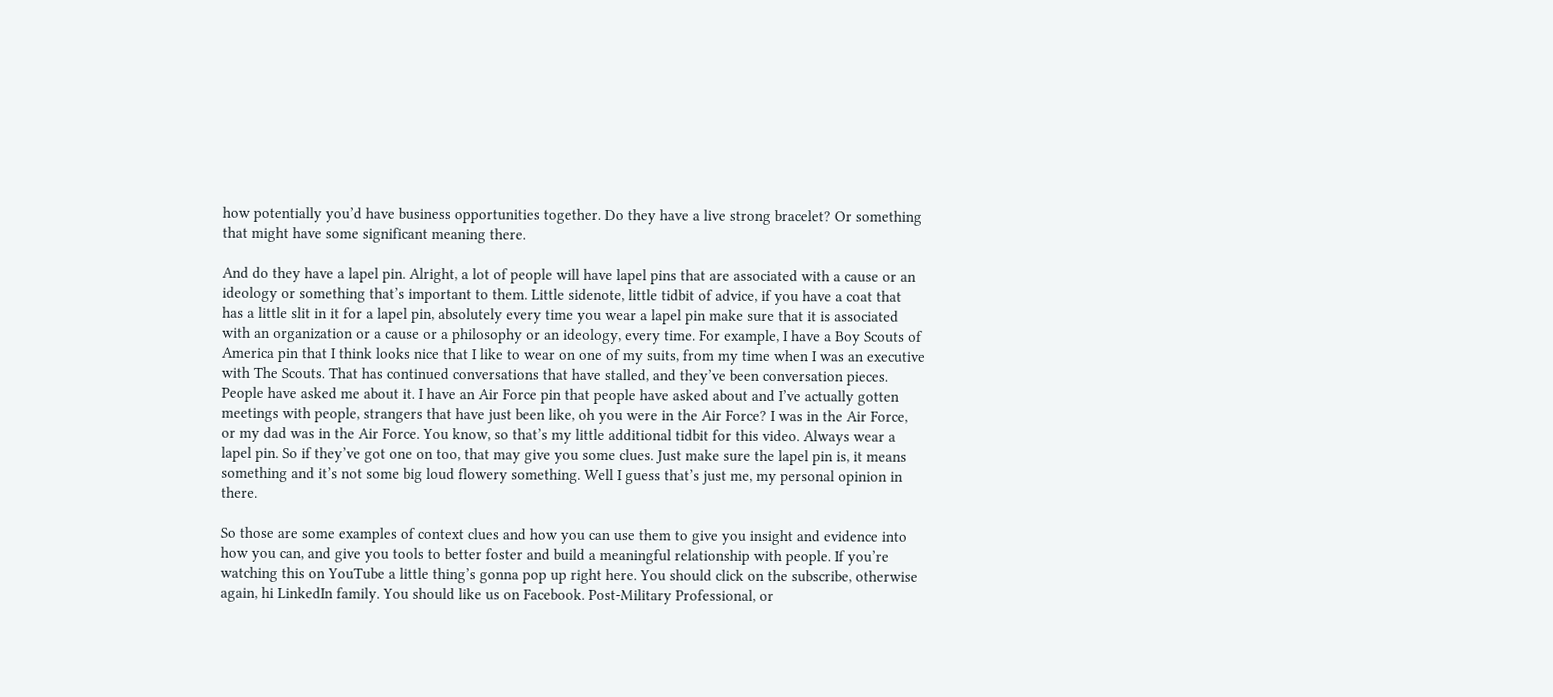how potentially you’d have business opportunities together. Do they have a live strong bracelet? Or something that might have some significant meaning there.

And do they have a lapel pin. Alright, a lot of people will have lapel pins that are associated with a cause or an ideology or something that’s important to them. Little sidenote, little tidbit of advice, if you have a coat that has a little slit in it for a lapel pin, absolutely every time you wear a lapel pin make sure that it is associated with an organization or a cause or a philosophy or an ideology, every time. For example, I have a Boy Scouts of America pin that I think looks nice that I like to wear on one of my suits, from my time when I was an executive with The Scouts. That has continued conversations that have stalled, and they’ve been conversation pieces. People have asked me about it. I have an Air Force pin that people have asked about and I’ve actually gotten meetings with people, strangers that have just been like, oh you were in the Air Force? I was in the Air Force, or my dad was in the Air Force. You know, so that’s my little additional tidbit for this video. Always wear a lapel pin. So if they’ve got one on too, that may give you some clues. Just make sure the lapel pin is, it means something and it’s not some big loud flowery something. Well I guess that’s just me, my personal opinion in there.

So those are some examples of context clues and how you can use them to give you insight and evidence into how you can, and give you tools to better foster and build a meaningful relationship with people. If you’re watching this on YouTube a little thing’s gonna pop up right here. You should click on the subscribe, otherwise again, hi LinkedIn family. You should like us on Facebook. Post-Military Professional, or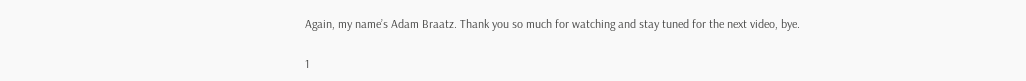Again, my name’s Adam Braatz. Thank you so much for watching and stay tuned for the next video, bye.

1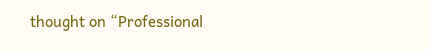thought on “Professional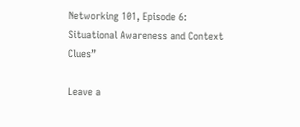Networking 101, Episode 6: Situational Awareness and Context Clues”

Leave a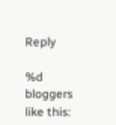Reply

%d bloggers like this: